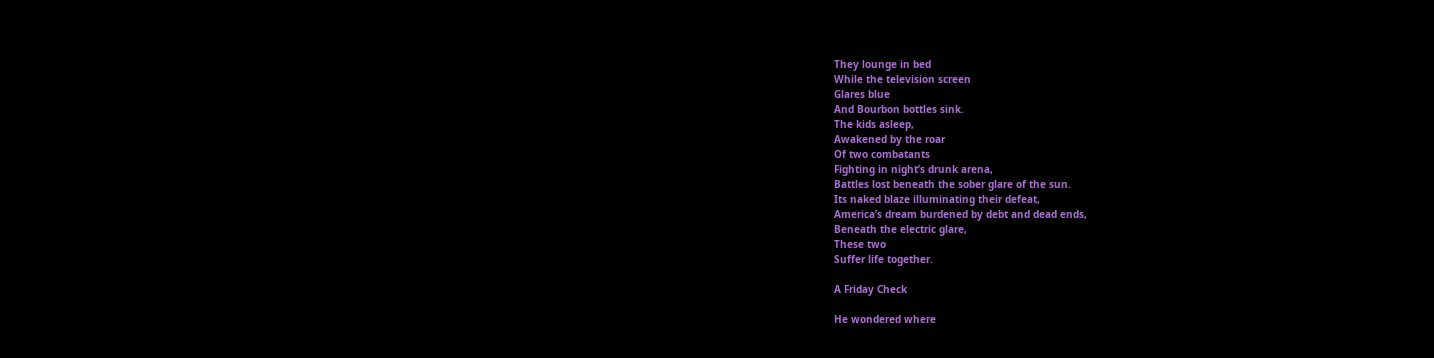They lounge in bed
While the television screen
Glares blue
And Bourbon bottles sink.
The kids asleep,
Awakened by the roar
Of two combatants
Fighting in night’s drunk arena,
Battles lost beneath the sober glare of the sun.
Its naked blaze illuminating their defeat,
America’s dream burdened by debt and dead ends,
Beneath the electric glare,
These two
Suffer life together.

A Friday Check

He wondered where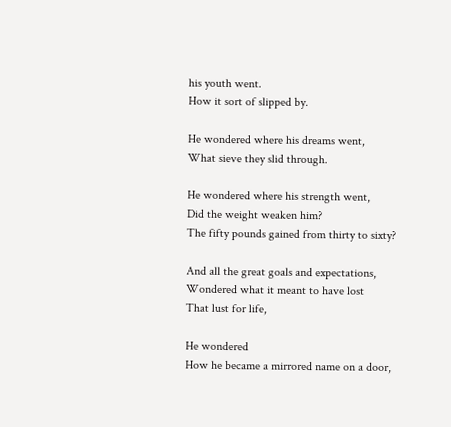his youth went.
How it sort of slipped by.

He wondered where his dreams went,
What sieve they slid through.

He wondered where his strength went,
Did the weight weaken him?
The fifty pounds gained from thirty to sixty?

And all the great goals and expectations,
Wondered what it meant to have lost
That lust for life,

He wondered
How he became a mirrored name on a door,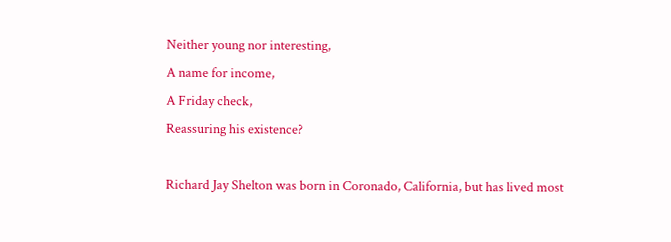Neither young nor interesting,
A name for income,
A Friday check,
Reassuring his existence?

Richard Jay Shelton was born in Coronado, California, but has lived most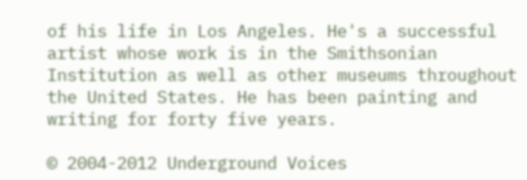of his life in Los Angeles. He's a successful artist whose work is in the Smithsonian Institution as well as other museums throughout the United States. He has been painting and writing for forty five years.

© 2004-2012 Underground Voices